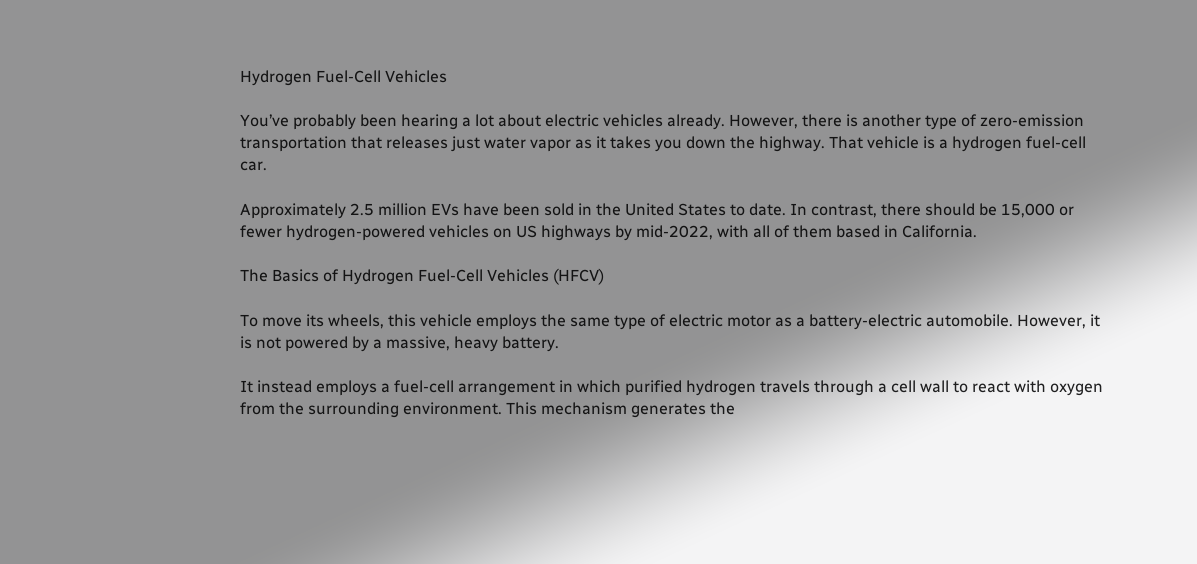Hydrogen Fuel-Cell Vehicles

You’ve probably been hearing a lot about electric vehicles already. However, there is another type of zero-emission transportation that releases just water vapor as it takes you down the highway. That vehicle is a hydrogen fuel-cell car.

Approximately 2.5 million EVs have been sold in the United States to date. In contrast, there should be 15,000 or fewer hydrogen-powered vehicles on US highways by mid-2022, with all of them based in California.

The Basics of Hydrogen Fuel-Cell Vehicles (HFCV)

To move its wheels, this vehicle employs the same type of electric motor as a battery-electric automobile. However, it is not powered by a massive, heavy battery.

It instead employs a fuel-cell arrangement in which purified hydrogen travels through a cell wall to react with oxygen from the surrounding environment. This mechanism generates the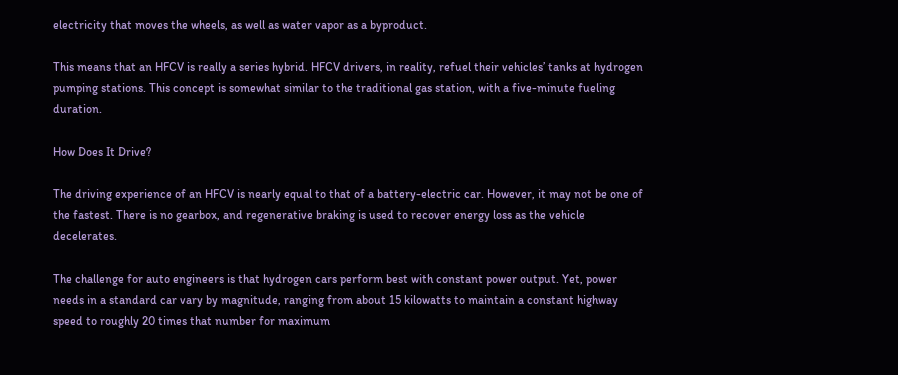electricity that moves the wheels, as well as water vapor as a byproduct.

This means that an HFCV is really a series hybrid. HFCV drivers, in reality, refuel their vehicles’ tanks at hydrogen pumping stations. This concept is somewhat similar to the traditional gas station, with a five-minute fueling duration.

How Does It Drive?

The driving experience of an HFCV is nearly equal to that of a battery-electric car. However, it may not be one of the fastest. There is no gearbox, and regenerative braking is used to recover energy loss as the vehicle decelerates.

The challenge for auto engineers is that hydrogen cars perform best with constant power output. Yet, power needs in a standard car vary by magnitude, ranging from about 15 kilowatts to maintain a constant highway speed to roughly 20 times that number for maximum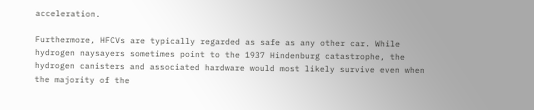acceleration.

Furthermore, HFCVs are typically regarded as safe as any other car. While hydrogen naysayers sometimes point to the 1937 Hindenburg catastrophe, the hydrogen canisters and associated hardware would most likely survive even when the majority of the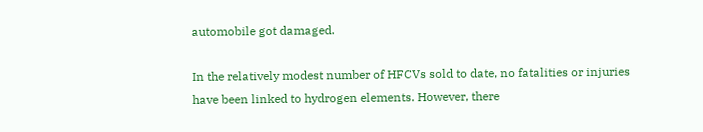automobile got damaged.

In the relatively modest number of HFCVs sold to date, no fatalities or injuries have been linked to hydrogen elements. However, there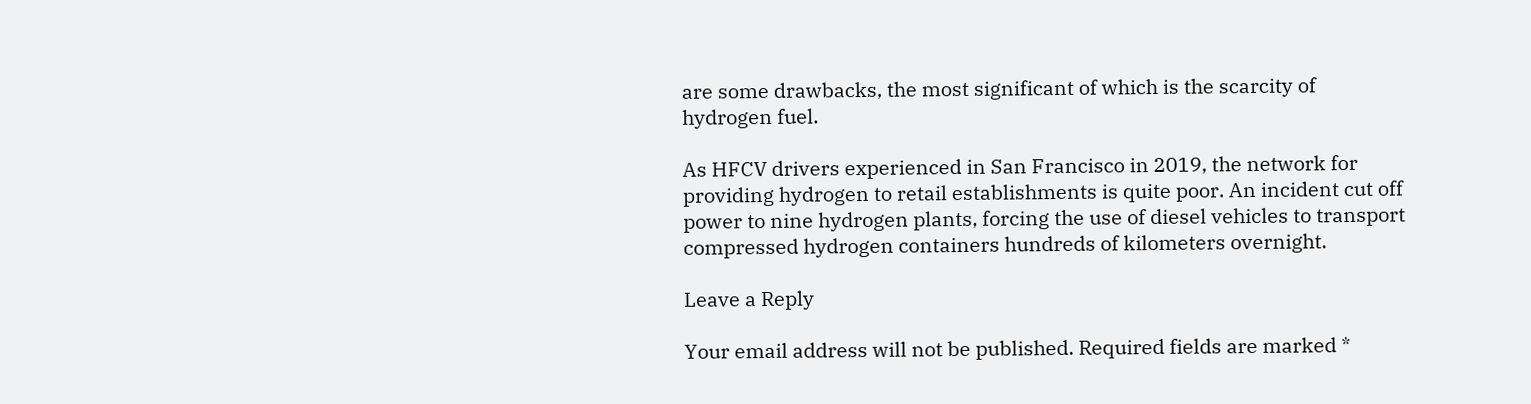are some drawbacks, the most significant of which is the scarcity of hydrogen fuel.

As HFCV drivers experienced in San Francisco in 2019, the network for providing hydrogen to retail establishments is quite poor. An incident cut off power to nine hydrogen plants, forcing the use of diesel vehicles to transport compressed hydrogen containers hundreds of kilometers overnight.

Leave a Reply

Your email address will not be published. Required fields are marked *